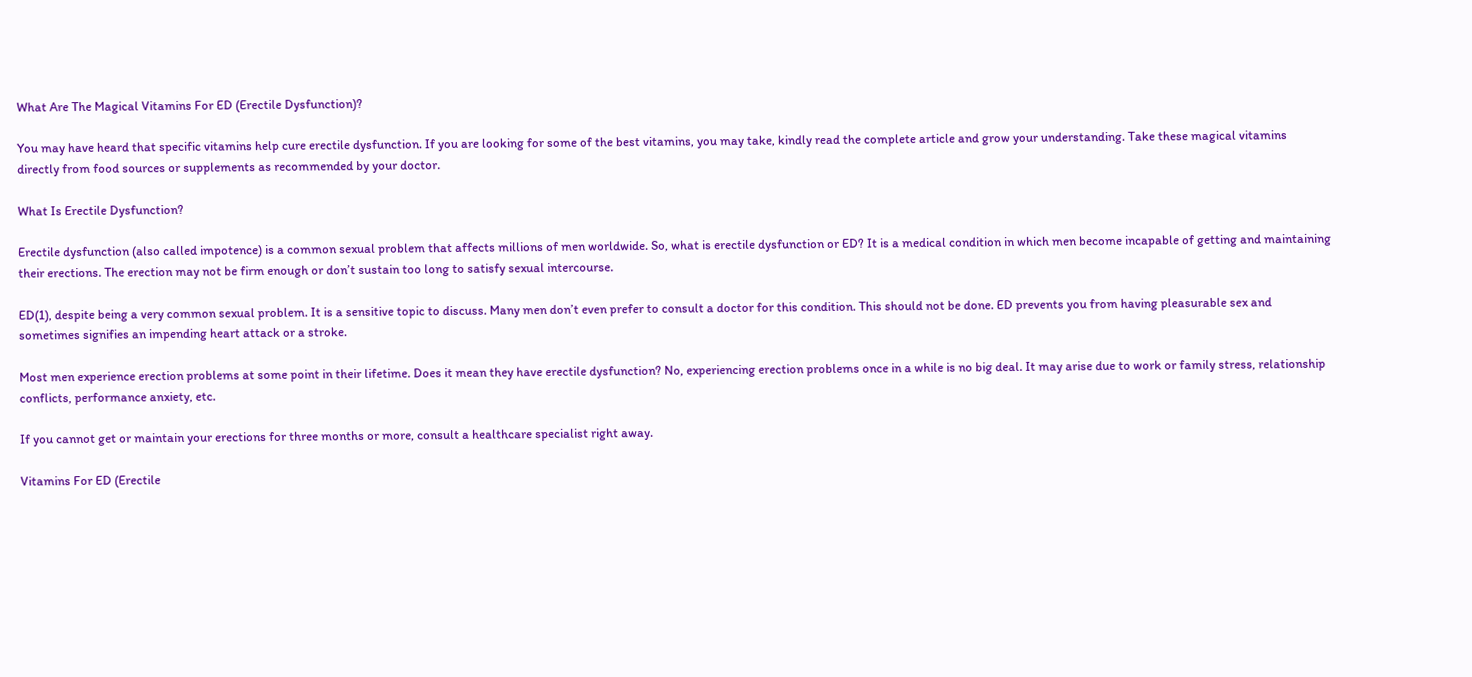What Are The Magical Vitamins For ED (Erectile Dysfunction)?

You may have heard that specific vitamins help cure erectile dysfunction. If you are looking for some of the best vitamins, you may take, kindly read the complete article and grow your understanding. Take these magical vitamins directly from food sources or supplements as recommended by your doctor.

What Is Erectile Dysfunction?

Erectile dysfunction (also called impotence) is a common sexual problem that affects millions of men worldwide. So, what is erectile dysfunction or ED? It is a medical condition in which men become incapable of getting and maintaining their erections. The erection may not be firm enough or don’t sustain too long to satisfy sexual intercourse.

ED(1), despite being a very common sexual problem. It is a sensitive topic to discuss. Many men don’t even prefer to consult a doctor for this condition. This should not be done. ED prevents you from having pleasurable sex and sometimes signifies an impending heart attack or a stroke.

Most men experience erection problems at some point in their lifetime. Does it mean they have erectile dysfunction? No, experiencing erection problems once in a while is no big deal. It may arise due to work or family stress, relationship conflicts, performance anxiety, etc.

If you cannot get or maintain your erections for three months or more, consult a healthcare specialist right away.

Vitamins For ED (Erectile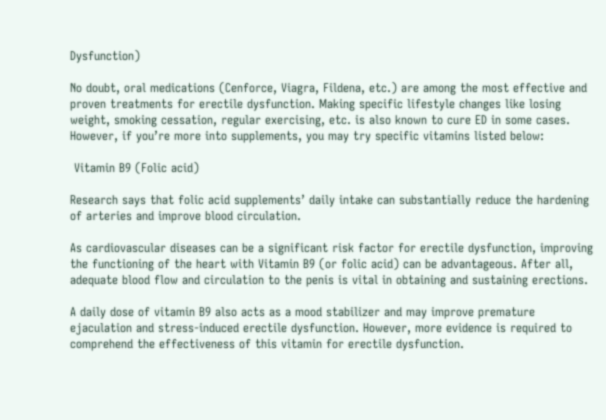Dysfunction)

No doubt, oral medications (Cenforce, Viagra, Fildena, etc.) are among the most effective and proven treatments for erectile dysfunction. Making specific lifestyle changes like losing weight, smoking cessation, regular exercising, etc. is also known to cure ED in some cases. However, if you’re more into supplements, you may try specific vitamins listed below:

 Vitamin B9 (Folic acid)

Research says that folic acid supplements’ daily intake can substantially reduce the hardening of arteries and improve blood circulation.

As cardiovascular diseases can be a significant risk factor for erectile dysfunction, improving the functioning of the heart with Vitamin B9 (or folic acid) can be advantageous. After all, adequate blood flow and circulation to the penis is vital in obtaining and sustaining erections.

A daily dose of vitamin B9 also acts as a mood stabilizer and may improve premature ejaculation and stress-induced erectile dysfunction. However, more evidence is required to comprehend the effectiveness of this vitamin for erectile dysfunction.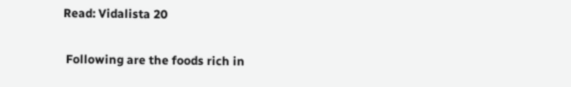Read: Vidalista 20

 Following are the foods rich in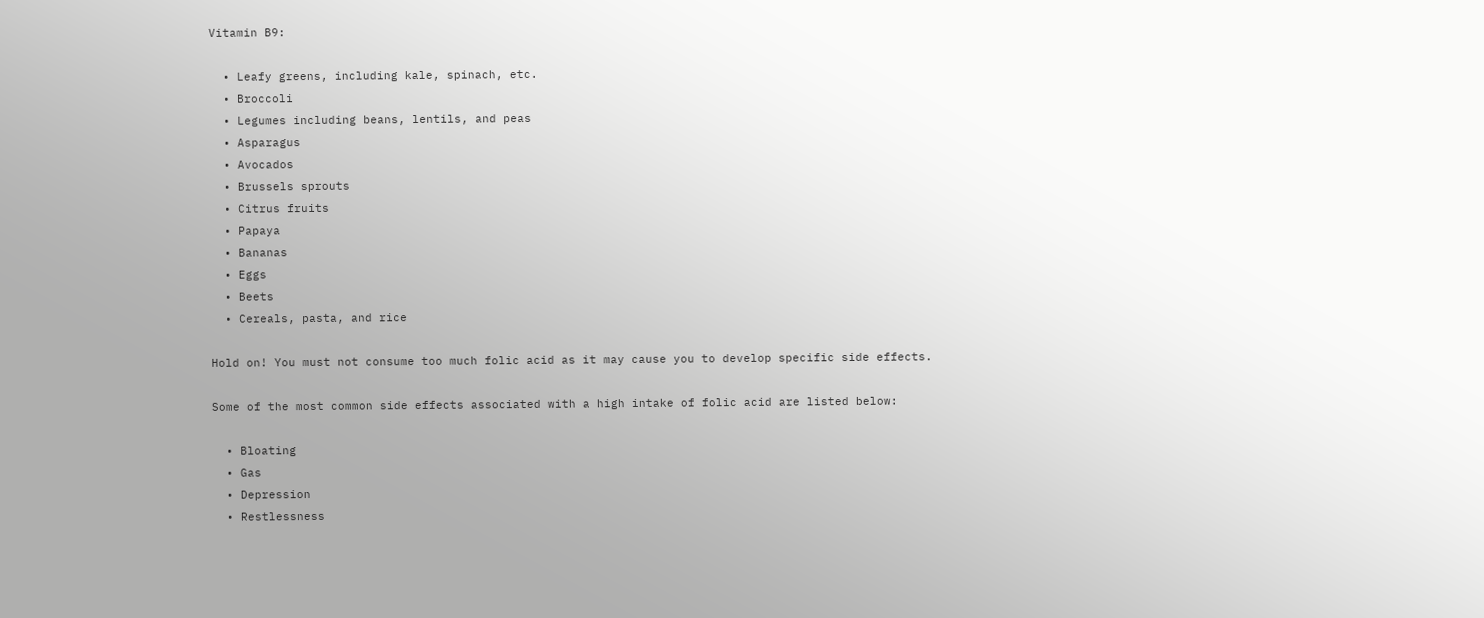Vitamin B9:

  • Leafy greens, including kale, spinach, etc.
  • Broccoli
  • Legumes including beans, lentils, and peas
  • Asparagus
  • Avocados
  • Brussels sprouts
  • Citrus fruits
  • Papaya
  • Bananas
  • Eggs
  • Beets
  • Cereals, pasta, and rice

Hold on! You must not consume too much folic acid as it may cause you to develop specific side effects.

Some of the most common side effects associated with a high intake of folic acid are listed below:

  • Bloating
  • Gas
  • Depression
  • Restlessness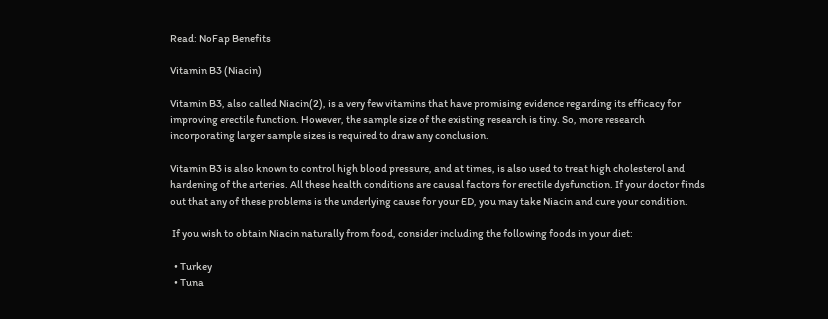Read: NoFap Benefits

Vitamin B3 (Niacin)

Vitamin B3, also called Niacin(2), is a very few vitamins that have promising evidence regarding its efficacy for improving erectile function. However, the sample size of the existing research is tiny. So, more research incorporating larger sample sizes is required to draw any conclusion.

Vitamin B3 is also known to control high blood pressure, and at times, is also used to treat high cholesterol and hardening of the arteries. All these health conditions are causal factors for erectile dysfunction. If your doctor finds out that any of these problems is the underlying cause for your ED, you may take Niacin and cure your condition.

 If you wish to obtain Niacin naturally from food, consider including the following foods in your diet:

  • Turkey
  • Tuna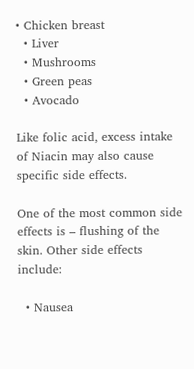• Chicken breast
  • Liver
  • Mushrooms
  • Green peas
  • Avocado

Like folic acid, excess intake of Niacin may also cause specific side effects.

One of the most common side effects is – flushing of the skin. Other side effects include:

  • Nausea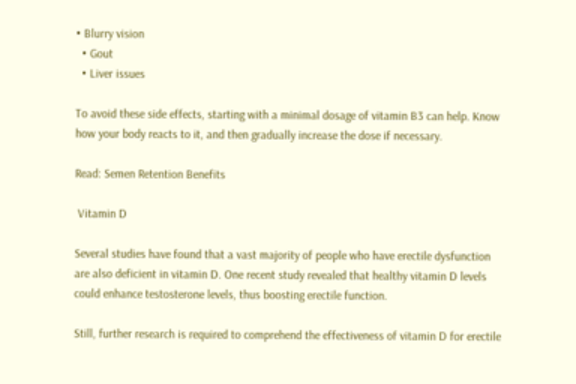• Blurry vision
  • Gout
  • Liver issues

To avoid these side effects, starting with a minimal dosage of vitamin B3 can help. Know how your body reacts to it, and then gradually increase the dose if necessary.

Read: Semen Retention Benefits

 Vitamin D

Several studies have found that a vast majority of people who have erectile dysfunction are also deficient in vitamin D. One recent study revealed that healthy vitamin D levels could enhance testosterone levels, thus boosting erectile function.

Still, further research is required to comprehend the effectiveness of vitamin D for erectile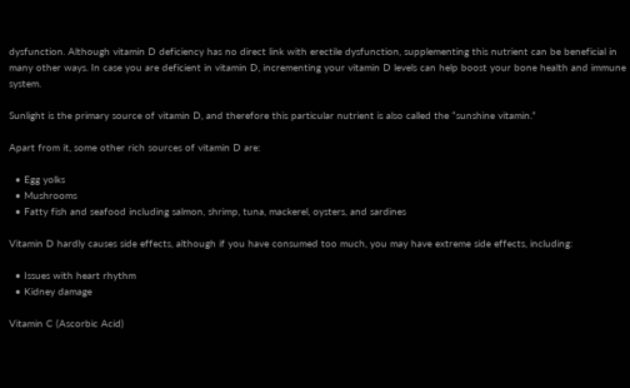dysfunction. Although vitamin D deficiency has no direct link with erectile dysfunction, supplementing this nutrient can be beneficial in many other ways. In case you are deficient in vitamin D, incrementing your vitamin D levels can help boost your bone health and immune system.

Sunlight is the primary source of vitamin D, and therefore this particular nutrient is also called the “sunshine vitamin.”

Apart from it, some other rich sources of vitamin D are:

  • Egg yolks
  • Mushrooms
  • Fatty fish and seafood including salmon, shrimp, tuna, mackerel, oysters, and sardines

Vitamin D hardly causes side effects, although if you have consumed too much, you may have extreme side effects, including:

  • Issues with heart rhythm
  • Kidney damage

Vitamin C (Ascorbic Acid)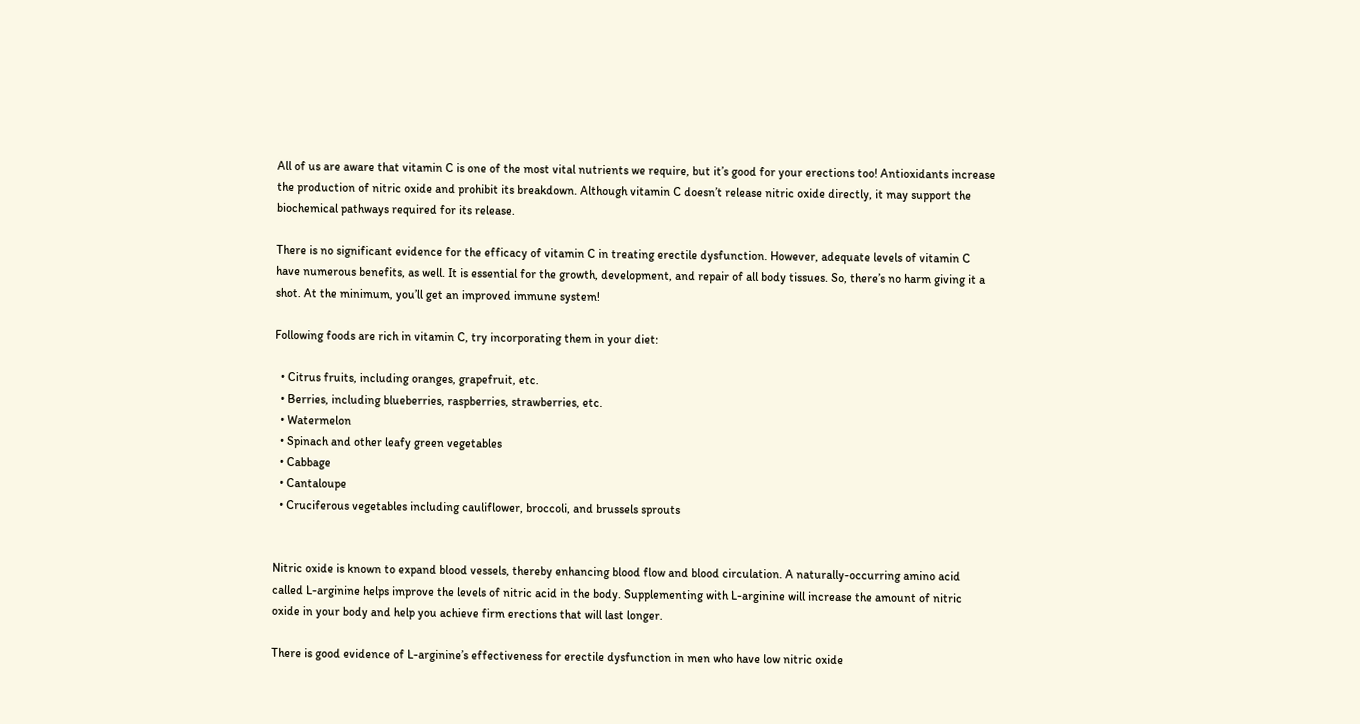All of us are aware that vitamin C is one of the most vital nutrients we require, but it’s good for your erections too! Antioxidants increase the production of nitric oxide and prohibit its breakdown. Although vitamin C doesn’t release nitric oxide directly, it may support the biochemical pathways required for its release.

There is no significant evidence for the efficacy of vitamin C in treating erectile dysfunction. However, adequate levels of vitamin C have numerous benefits, as well. It is essential for the growth, development, and repair of all body tissues. So, there’s no harm giving it a shot. At the minimum, you’ll get an improved immune system!

Following foods are rich in vitamin C, try incorporating them in your diet:

  • Citrus fruits, including oranges, grapefruit, etc.
  • Berries, including blueberries, raspberries, strawberries, etc.
  • Watermelon
  • Spinach and other leafy green vegetables
  • Cabbage
  • Cantaloupe
  • Cruciferous vegetables including cauliflower, broccoli, and brussels sprouts


Nitric oxide is known to expand blood vessels, thereby enhancing blood flow and blood circulation. A naturally-occurring amino acid called L-arginine helps improve the levels of nitric acid in the body. Supplementing with L-arginine will increase the amount of nitric oxide in your body and help you achieve firm erections that will last longer.

There is good evidence of L-arginine’s effectiveness for erectile dysfunction in men who have low nitric oxide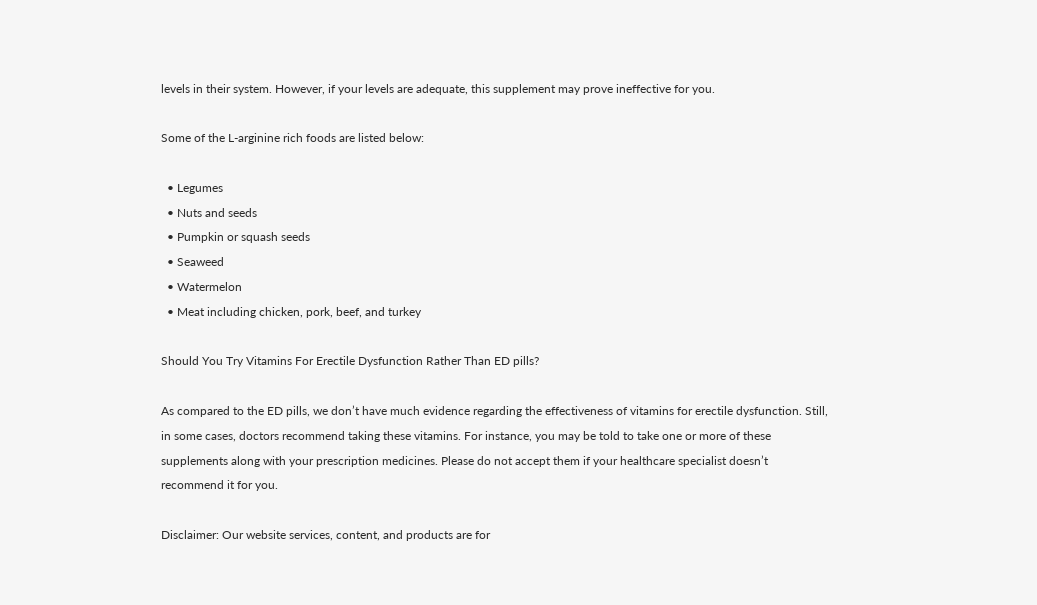levels in their system. However, if your levels are adequate, this supplement may prove ineffective for you.

Some of the L-arginine rich foods are listed below:

  • Legumes
  • Nuts and seeds
  • Pumpkin or squash seeds
  • Seaweed
  • Watermelon
  • Meat including chicken, pork, beef, and turkey

Should You Try Vitamins For Erectile Dysfunction Rather Than ED pills?

As compared to the ED pills, we don’t have much evidence regarding the effectiveness of vitamins for erectile dysfunction. Still, in some cases, doctors recommend taking these vitamins. For instance, you may be told to take one or more of these supplements along with your prescription medicines. Please do not accept them if your healthcare specialist doesn’t recommend it for you.

Disclaimer: Our website services, content, and products are for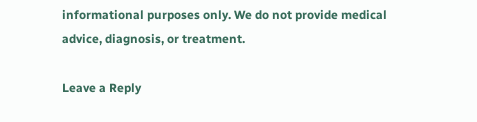informational purposes only. We do not provide medical advice, diagnosis, or treatment.

Leave a Reply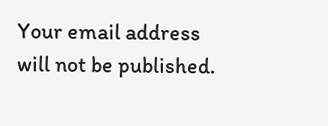Your email address will not be published.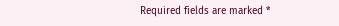Required fields are marked *